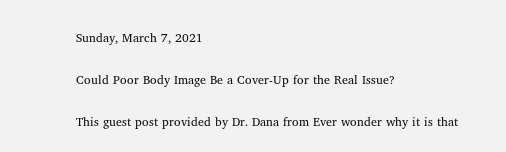Sunday, March 7, 2021

Could Poor Body Image Be a Cover-Up for the Real Issue?

This guest post provided by Dr. Dana from Ever wonder why it is that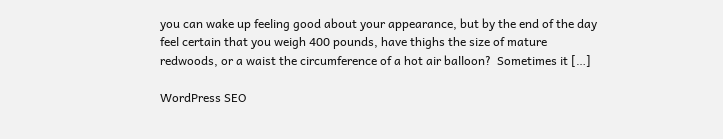you can wake up feeling good about your appearance, but by the end of the day feel certain that you weigh 400 pounds, have thighs the size of mature redwoods, or a waist the circumference of a hot air balloon?  Sometimes it […]

WordPress SEO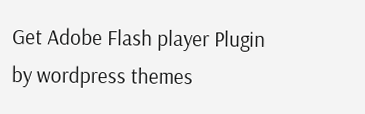Get Adobe Flash player Plugin by wordpress themes